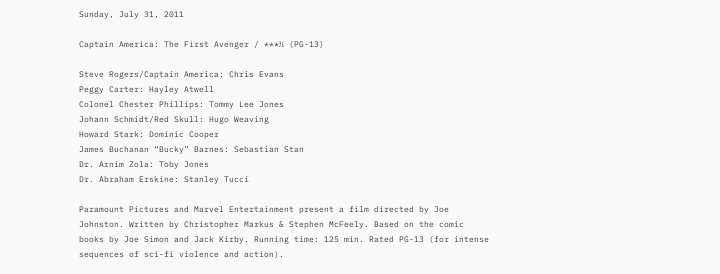Sunday, July 31, 2011

Captain America: The First Avenger / ***½ (PG-13)

Steve Rogers/Captain America: Chris Evans
Peggy Carter: Hayley Atwell
Colonel Chester Phillips: Tommy Lee Jones
Johann Schmidt/Red Skull: Hugo Weaving
Howard Stark: Dominic Cooper
James Buchanan “Bucky” Barnes: Sebastian Stan
Dr. Arnim Zola: Toby Jones
Dr. Abraham Erskine: Stanley Tucci

Paramount Pictures and Marvel Entertainment present a film directed by Joe Johnston. Written by Christopher Markus & Stephen McFeely. Based on the comic books by Joe Simon and Jack Kirby. Running time: 125 min. Rated PG-13 (for intense sequences of sci-fi violence and action).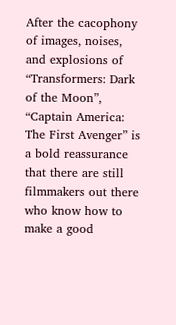After the cacophony of images, noises, and explosions of “Transformers: Dark of the Moon”, “Captain America: The First Avenger” is a bold reassurance that there are still filmmakers out there who know how to make a good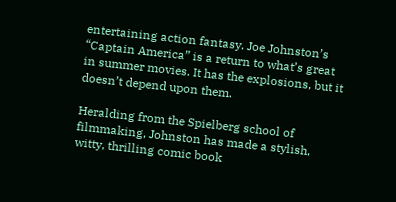entertaining action fantasy. Joe Johnston’s “Captain America” is a return to what’s great in summer movies. It has the explosions, but it doesn’t depend upon them.

Heralding from the Spielberg school of filmmaking, Johnston has made a stylish, witty, thrilling comic book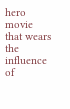hero movie that wears the influence of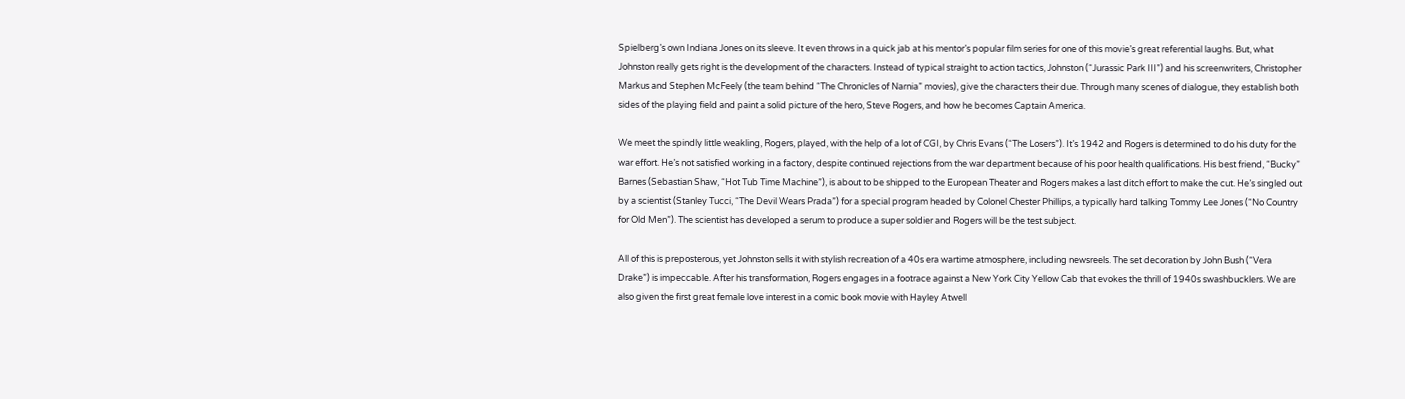Spielberg’s own Indiana Jones on its sleeve. It even throws in a quick jab at his mentor’s popular film series for one of this movie’s great referential laughs. But, what Johnston really gets right is the development of the characters. Instead of typical straight to action tactics, Johnston (“Jurassic Park III”) and his screenwriters, Christopher Markus and Stephen McFeely (the team behind “The Chronicles of Narnia” movies), give the characters their due. Through many scenes of dialogue, they establish both sides of the playing field and paint a solid picture of the hero, Steve Rogers, and how he becomes Captain America.

We meet the spindly little weakling, Rogers, played, with the help of a lot of CGI, by Chris Evans (“The Losers”). It’s 1942 and Rogers is determined to do his duty for the war effort. He’s not satisfied working in a factory, despite continued rejections from the war department because of his poor health qualifications. His best friend, “Bucky” Barnes (Sebastian Shaw, “Hot Tub Time Machine”), is about to be shipped to the European Theater and Rogers makes a last ditch effort to make the cut. He’s singled out by a scientist (Stanley Tucci, “The Devil Wears Prada”) for a special program headed by Colonel Chester Phillips, a typically hard talking Tommy Lee Jones (“No Country for Old Men”). The scientist has developed a serum to produce a super soldier and Rogers will be the test subject.

All of this is preposterous, yet Johnston sells it with stylish recreation of a 40s era wartime atmosphere, including newsreels. The set decoration by John Bush (“Vera Drake”) is impeccable. After his transformation, Rogers engages in a footrace against a New York City Yellow Cab that evokes the thrill of 1940s swashbucklers. We are also given the first great female love interest in a comic book movie with Hayley Atwell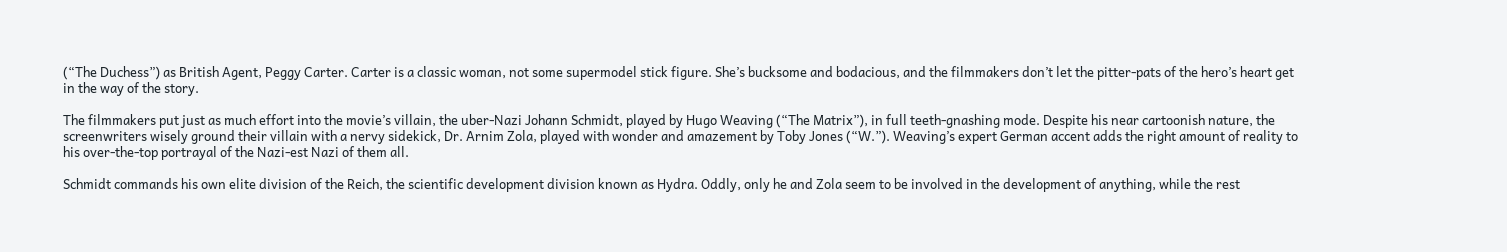(“The Duchess”) as British Agent, Peggy Carter. Carter is a classic woman, not some supermodel stick figure. She’s bucksome and bodacious, and the filmmakers don’t let the pitter-pats of the hero’s heart get in the way of the story.

The filmmakers put just as much effort into the movie’s villain, the uber-Nazi Johann Schmidt, played by Hugo Weaving (“The Matrix”), in full teeth-gnashing mode. Despite his near cartoonish nature, the screenwriters wisely ground their villain with a nervy sidekick, Dr. Arnim Zola, played with wonder and amazement by Toby Jones (“W.”). Weaving’s expert German accent adds the right amount of reality to his over-the-top portrayal of the Nazi-est Nazi of them all.

Schmidt commands his own elite division of the Reich, the scientific development division known as Hydra. Oddly, only he and Zola seem to be involved in the development of anything, while the rest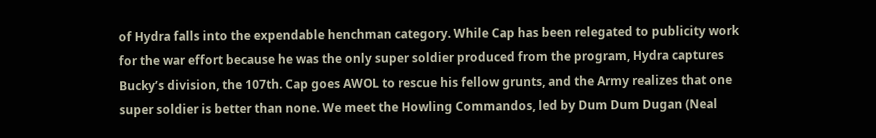of Hydra falls into the expendable henchman category. While Cap has been relegated to publicity work for the war effort because he was the only super soldier produced from the program, Hydra captures Bucky’s division, the 107th. Cap goes AWOL to rescue his fellow grunts, and the Army realizes that one super soldier is better than none. We meet the Howling Commandos, led by Dum Dum Dugan (Neal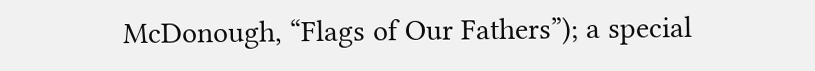McDonough, “Flags of Our Fathers”); a special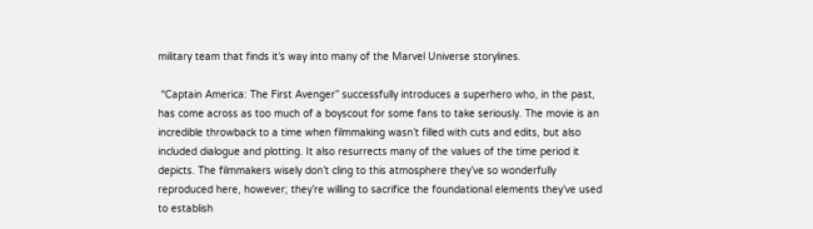military team that finds it’s way into many of the Marvel Universe storylines.

 “Captain America: The First Avenger” successfully introduces a superhero who, in the past, has come across as too much of a boyscout for some fans to take seriously. The movie is an incredible throwback to a time when filmmaking wasn’t filled with cuts and edits, but also included dialogue and plotting. It also resurrects many of the values of the time period it depicts. The filmmakers wisely don’t cling to this atmosphere they’ve so wonderfully reproduced here, however; they’re willing to sacrifice the foundational elements they’ve used to establish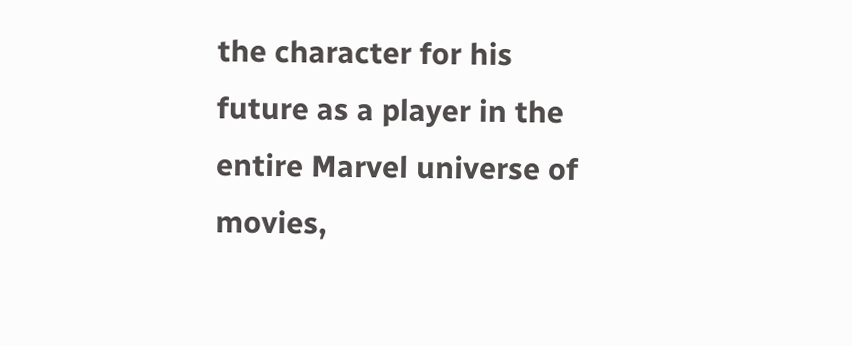the character for his future as a player in the entire Marvel universe of movies,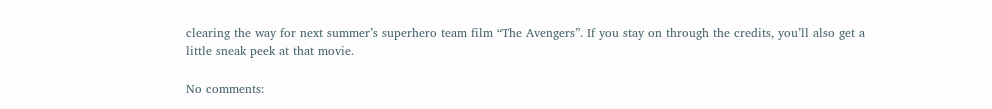clearing the way for next summer’s superhero team film “The Avengers”. If you stay on through the credits, you’ll also get a little sneak peek at that movie.

No comments: